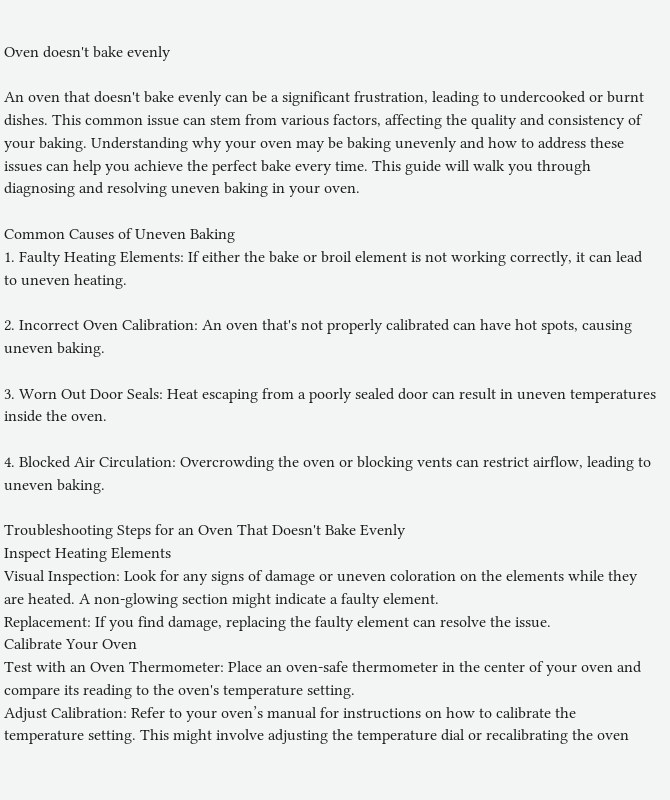Oven doesn't bake evenly

An oven that doesn't bake evenly can be a significant frustration, leading to undercooked or burnt dishes. This common issue can stem from various factors, affecting the quality and consistency of your baking. Understanding why your oven may be baking unevenly and how to address these issues can help you achieve the perfect bake every time. This guide will walk you through diagnosing and resolving uneven baking in your oven.

Common Causes of Uneven Baking
1. Faulty Heating Elements: If either the bake or broil element is not working correctly, it can lead to uneven heating.

2. Incorrect Oven Calibration: An oven that's not properly calibrated can have hot spots, causing uneven baking.

3. Worn Out Door Seals: Heat escaping from a poorly sealed door can result in uneven temperatures inside the oven.

4. Blocked Air Circulation: Overcrowding the oven or blocking vents can restrict airflow, leading to uneven baking.

Troubleshooting Steps for an Oven That Doesn't Bake Evenly
Inspect Heating Elements
Visual Inspection: Look for any signs of damage or uneven coloration on the elements while they are heated. A non-glowing section might indicate a faulty element.
Replacement: If you find damage, replacing the faulty element can resolve the issue.
Calibrate Your Oven
Test with an Oven Thermometer: Place an oven-safe thermometer in the center of your oven and compare its reading to the oven's temperature setting.
Adjust Calibration: Refer to your oven’s manual for instructions on how to calibrate the temperature setting. This might involve adjusting the temperature dial or recalibrating the oven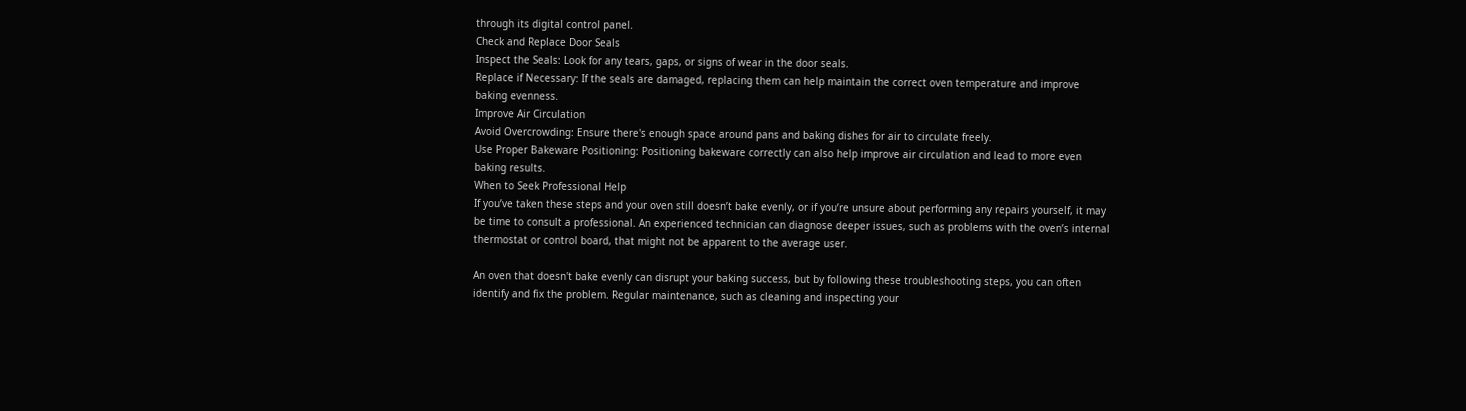through its digital control panel.
Check and Replace Door Seals
Inspect the Seals: Look for any tears, gaps, or signs of wear in the door seals.
Replace if Necessary: If the seals are damaged, replacing them can help maintain the correct oven temperature and improve baking evenness.
Improve Air Circulation
Avoid Overcrowding: Ensure there's enough space around pans and baking dishes for air to circulate freely.
Use Proper Bakeware Positioning: Positioning bakeware correctly can also help improve air circulation and lead to more even baking results.
When to Seek Professional Help
If you’ve taken these steps and your oven still doesn’t bake evenly, or if you’re unsure about performing any repairs yourself, it may be time to consult a professional. An experienced technician can diagnose deeper issues, such as problems with the oven’s internal thermostat or control board, that might not be apparent to the average user.

An oven that doesn't bake evenly can disrupt your baking success, but by following these troubleshooting steps, you can often identify and fix the problem. Regular maintenance, such as cleaning and inspecting your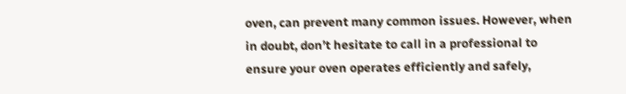oven, can prevent many common issues. However, when in doubt, don’t hesitate to call in a professional to ensure your oven operates efficiently and safely,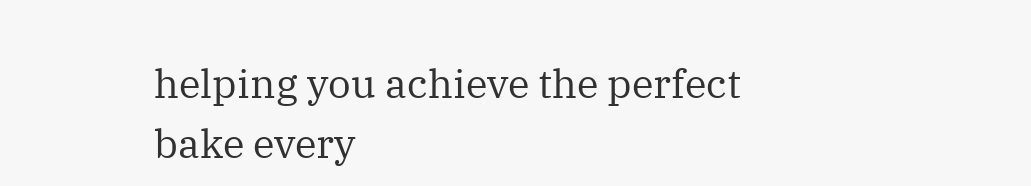helping you achieve the perfect bake every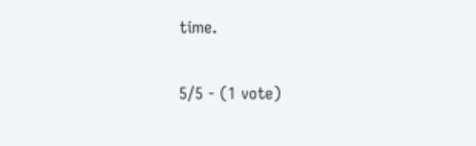time.

5/5 - (1 vote)